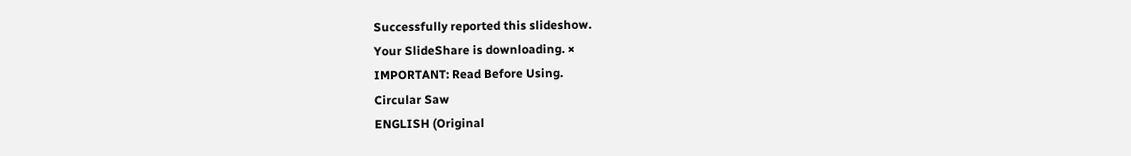Successfully reported this slideshow.
Your SlideShare is downloading. ×
IMPORTANT: Read Before Using.
Circular Saw
ENGLISH (Original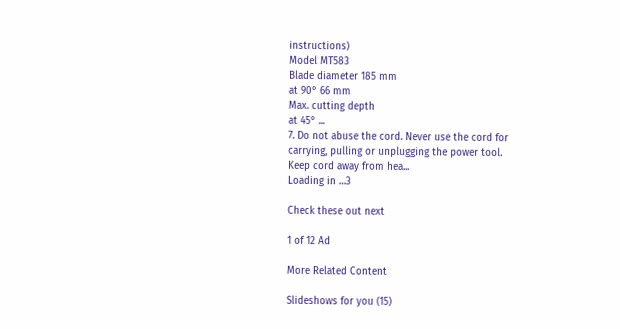instructions)
Model MT583
Blade diameter 185 mm
at 90° 66 mm
Max. cutting depth
at 45° ...
7. Do not abuse the cord. Never use the cord for
carrying, pulling or unplugging the power tool.
Keep cord away from hea...
Loading in …3

Check these out next

1 of 12 Ad

More Related Content

Slideshows for you (15)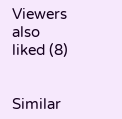Viewers also liked (8)


Similar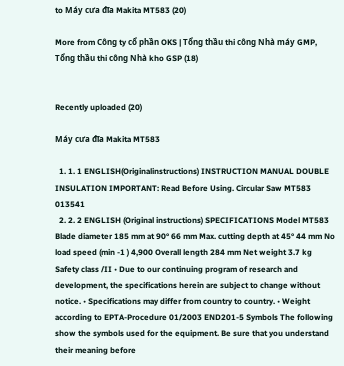to Máy cưa đĩa Makita MT583 (20)

More from Công ty cổ phần OKS | Tổng thầu thi công Nhà máy GMP, Tổng thầu thi công Nhà kho GSP (18)


Recently uploaded (20)

Máy cưa đĩa Makita MT583

  1. 1. 1 ENGLISH(Originalinstructions) INSTRUCTION MANUAL DOUBLE INSULATION IMPORTANT: Read Before Using. Circular Saw MT583 013541
  2. 2. 2 ENGLISH (Original instructions) SPECIFICATIONS Model MT583 Blade diameter 185 mm at 90° 66 mm Max. cutting depth at 45° 44 mm No load speed (min -1 ) 4,900 Overall length 284 mm Net weight 3.7 kg Safety class /II • Due to our continuing program of research and development, the specifications herein are subject to change without notice. • Specifications may differ from country to country. • Weight according to EPTA-Procedure 01/2003 END201-5 Symbols The following show the symbols used for the equipment. Be sure that you understand their meaning before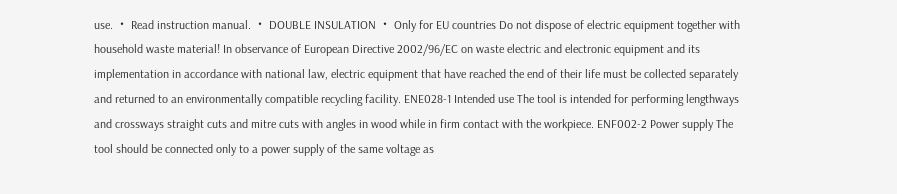use. ・ Read instruction manual. ・ DOUBLE INSULATION ・ Only for EU countries Do not dispose of electric equipment together with household waste material! In observance of European Directive 2002/96/EC on waste electric and electronic equipment and its implementation in accordance with national law, electric equipment that have reached the end of their life must be collected separately and returned to an environmentally compatible recycling facility. ENE028-1 Intended use The tool is intended for performing lengthways and crossways straight cuts and mitre cuts with angles in wood while in firm contact with the workpiece. ENF002-2 Power supply The tool should be connected only to a power supply of the same voltage as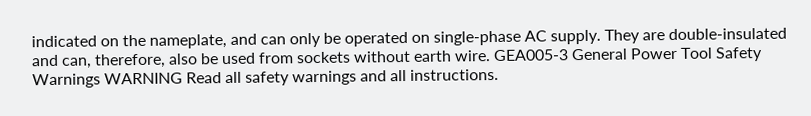indicated on the nameplate, and can only be operated on single-phase AC supply. They are double-insulated and can, therefore, also be used from sockets without earth wire. GEA005-3 General Power Tool Safety Warnings WARNING Read all safety warnings and all instructions.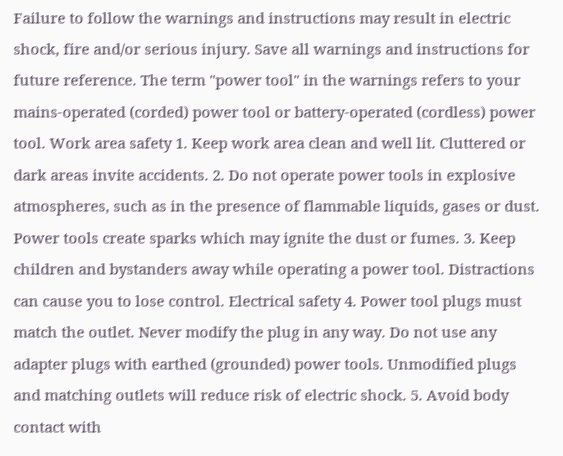Failure to follow the warnings and instructions may result in electric shock, fire and/or serious injury. Save all warnings and instructions for future reference. The term "power tool" in the warnings refers to your mains-operated (corded) power tool or battery-operated (cordless) power tool. Work area safety 1. Keep work area clean and well lit. Cluttered or dark areas invite accidents. 2. Do not operate power tools in explosive atmospheres, such as in the presence of flammable liquids, gases or dust. Power tools create sparks which may ignite the dust or fumes. 3. Keep children and bystanders away while operating a power tool. Distractions can cause you to lose control. Electrical safety 4. Power tool plugs must match the outlet. Never modify the plug in any way. Do not use any adapter plugs with earthed (grounded) power tools. Unmodified plugs and matching outlets will reduce risk of electric shock. 5. Avoid body contact with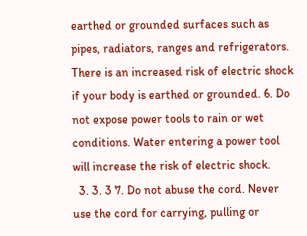earthed or grounded surfaces such as pipes, radiators, ranges and refrigerators. There is an increased risk of electric shock if your body is earthed or grounded. 6. Do not expose power tools to rain or wet conditions. Water entering a power tool will increase the risk of electric shock.
  3. 3. 3 7. Do not abuse the cord. Never use the cord for carrying, pulling or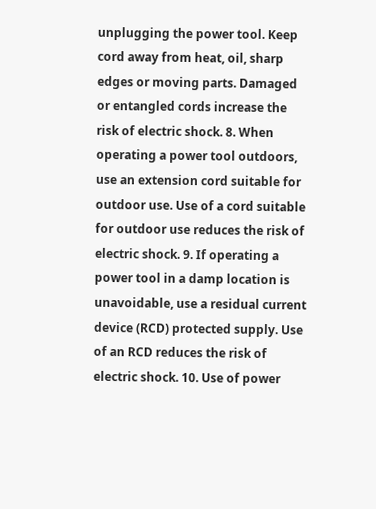unplugging the power tool. Keep cord away from heat, oil, sharp edges or moving parts. Damaged or entangled cords increase the risk of electric shock. 8. When operating a power tool outdoors, use an extension cord suitable for outdoor use. Use of a cord suitable for outdoor use reduces the risk of electric shock. 9. If operating a power tool in a damp location is unavoidable, use a residual current device (RCD) protected supply. Use of an RCD reduces the risk of electric shock. 10. Use of power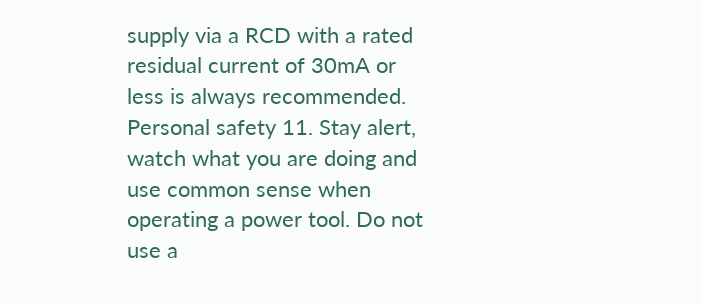supply via a RCD with a rated residual current of 30mA or less is always recommended. Personal safety 11. Stay alert, watch what you are doing and use common sense when operating a power tool. Do not use a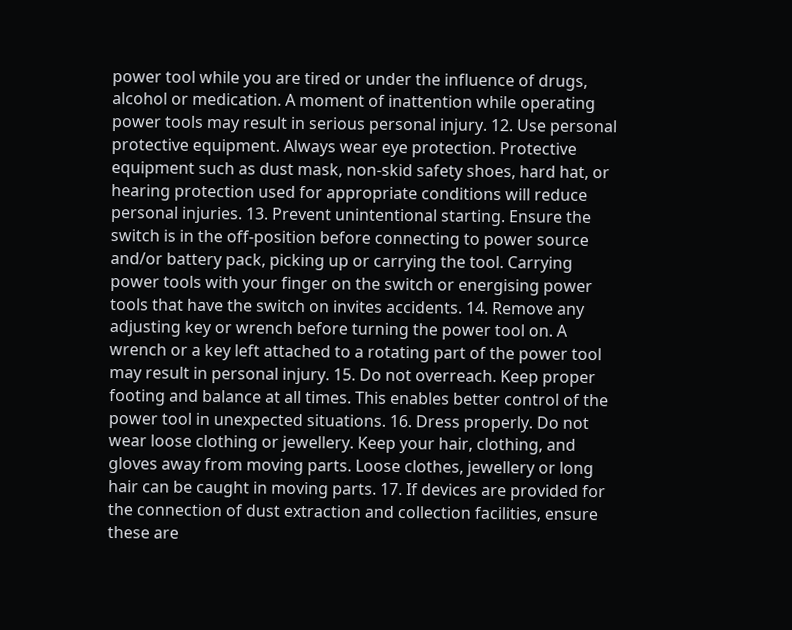power tool while you are tired or under the influence of drugs, alcohol or medication. A moment of inattention while operating power tools may result in serious personal injury. 12. Use personal protective equipment. Always wear eye protection. Protective equipment such as dust mask, non-skid safety shoes, hard hat, or hearing protection used for appropriate conditions will reduce personal injuries. 13. Prevent unintentional starting. Ensure the switch is in the off-position before connecting to power source and/or battery pack, picking up or carrying the tool. Carrying power tools with your finger on the switch or energising power tools that have the switch on invites accidents. 14. Remove any adjusting key or wrench before turning the power tool on. A wrench or a key left attached to a rotating part of the power tool may result in personal injury. 15. Do not overreach. Keep proper footing and balance at all times. This enables better control of the power tool in unexpected situations. 16. Dress properly. Do not wear loose clothing or jewellery. Keep your hair, clothing, and gloves away from moving parts. Loose clothes, jewellery or long hair can be caught in moving parts. 17. If devices are provided for the connection of dust extraction and collection facilities, ensure these are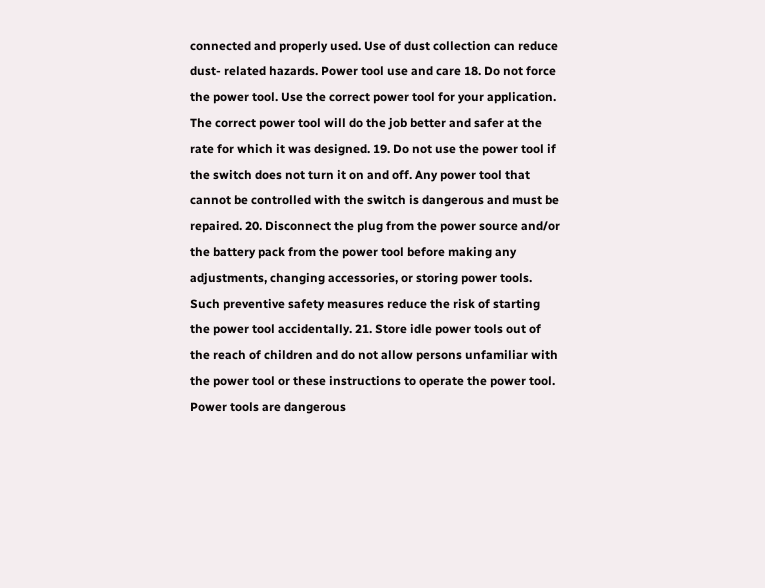connected and properly used. Use of dust collection can reduce dust- related hazards. Power tool use and care 18. Do not force the power tool. Use the correct power tool for your application. The correct power tool will do the job better and safer at the rate for which it was designed. 19. Do not use the power tool if the switch does not turn it on and off. Any power tool that cannot be controlled with the switch is dangerous and must be repaired. 20. Disconnect the plug from the power source and/or the battery pack from the power tool before making any adjustments, changing accessories, or storing power tools. Such preventive safety measures reduce the risk of starting the power tool accidentally. 21. Store idle power tools out of the reach of children and do not allow persons unfamiliar with the power tool or these instructions to operate the power tool. Power tools are dangerous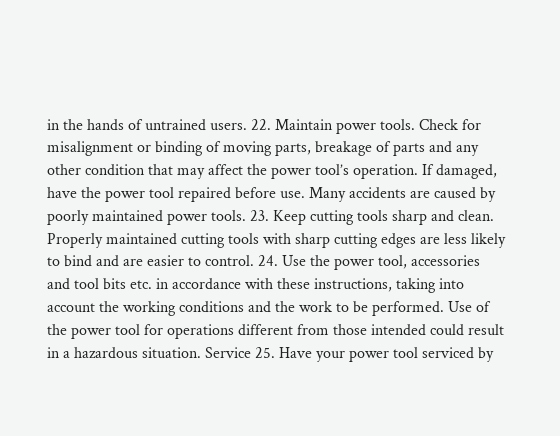in the hands of untrained users. 22. Maintain power tools. Check for misalignment or binding of moving parts, breakage of parts and any other condition that may affect the power tool’s operation. If damaged, have the power tool repaired before use. Many accidents are caused by poorly maintained power tools. 23. Keep cutting tools sharp and clean. Properly maintained cutting tools with sharp cutting edges are less likely to bind and are easier to control. 24. Use the power tool, accessories and tool bits etc. in accordance with these instructions, taking into account the working conditions and the work to be performed. Use of the power tool for operations different from those intended could result in a hazardous situation. Service 25. Have your power tool serviced by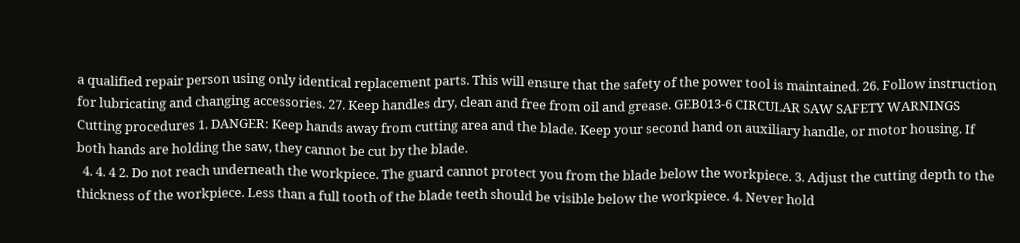a qualified repair person using only identical replacement parts. This will ensure that the safety of the power tool is maintained. 26. Follow instruction for lubricating and changing accessories. 27. Keep handles dry, clean and free from oil and grease. GEB013-6 CIRCULAR SAW SAFETY WARNINGS Cutting procedures 1. DANGER: Keep hands away from cutting area and the blade. Keep your second hand on auxiliary handle, or motor housing. If both hands are holding the saw, they cannot be cut by the blade.
  4. 4. 4 2. Do not reach underneath the workpiece. The guard cannot protect you from the blade below the workpiece. 3. Adjust the cutting depth to the thickness of the workpiece. Less than a full tooth of the blade teeth should be visible below the workpiece. 4. Never hold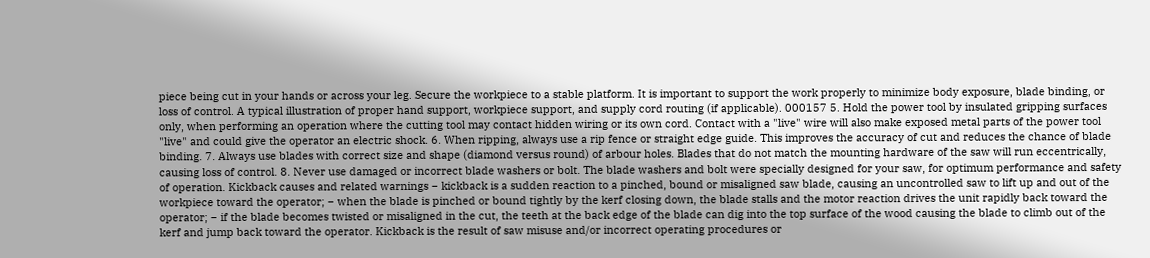piece being cut in your hands or across your leg. Secure the workpiece to a stable platform. It is important to support the work properly to minimize body exposure, blade binding, or loss of control. A typical illustration of proper hand support, workpiece support, and supply cord routing (if applicable). 000157 5. Hold the power tool by insulated gripping surfaces only, when performing an operation where the cutting tool may contact hidden wiring or its own cord. Contact with a "live" wire will also make exposed metal parts of the power tool "live" and could give the operator an electric shock. 6. When ripping, always use a rip fence or straight edge guide. This improves the accuracy of cut and reduces the chance of blade binding. 7. Always use blades with correct size and shape (diamond versus round) of arbour holes. Blades that do not match the mounting hardware of the saw will run eccentrically, causing loss of control. 8. Never use damaged or incorrect blade washers or bolt. The blade washers and bolt were specially designed for your saw, for optimum performance and safety of operation. Kickback causes and related warnings − kickback is a sudden reaction to a pinched, bound or misaligned saw blade, causing an uncontrolled saw to lift up and out of the workpiece toward the operator; − when the blade is pinched or bound tightly by the kerf closing down, the blade stalls and the motor reaction drives the unit rapidly back toward the operator; − if the blade becomes twisted or misaligned in the cut, the teeth at the back edge of the blade can dig into the top surface of the wood causing the blade to climb out of the kerf and jump back toward the operator. Kickback is the result of saw misuse and/or incorrect operating procedures or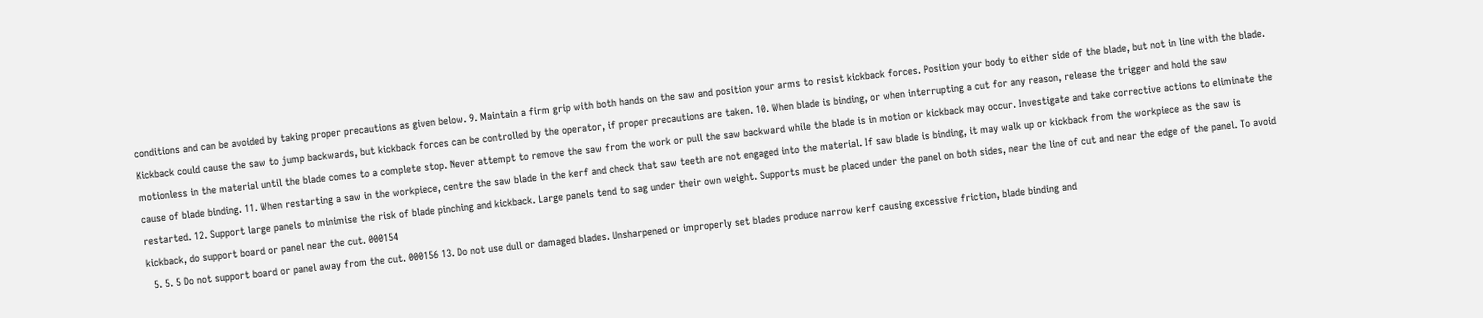conditions and can be avoided by taking proper precautions as given below. 9. Maintain a firm grip with both hands on the saw and position your arms to resist kickback forces. Position your body to either side of the blade, but not in line with the blade. Kickback could cause the saw to jump backwards, but kickback forces can be controlled by the operator, if proper precautions are taken. 10. When blade is binding, or when interrupting a cut for any reason, release the trigger and hold the saw motionless in the material until the blade comes to a complete stop. Never attempt to remove the saw from the work or pull the saw backward while the blade is in motion or kickback may occur. Investigate and take corrective actions to eliminate the cause of blade binding. 11. When restarting a saw in the workpiece, centre the saw blade in the kerf and check that saw teeth are not engaged into the material. If saw blade is binding, it may walk up or kickback from the workpiece as the saw is restarted. 12. Support large panels to minimise the risk of blade pinching and kickback. Large panels tend to sag under their own weight. Supports must be placed under the panel on both sides, near the line of cut and near the edge of the panel. To avoid kickback, do support board or panel near the cut. 000154
  5. 5. 5 Do not support board or panel away from the cut. 000156 13. Do not use dull or damaged blades. Unsharpened or improperly set blades produce narrow kerf causing excessive friction, blade binding and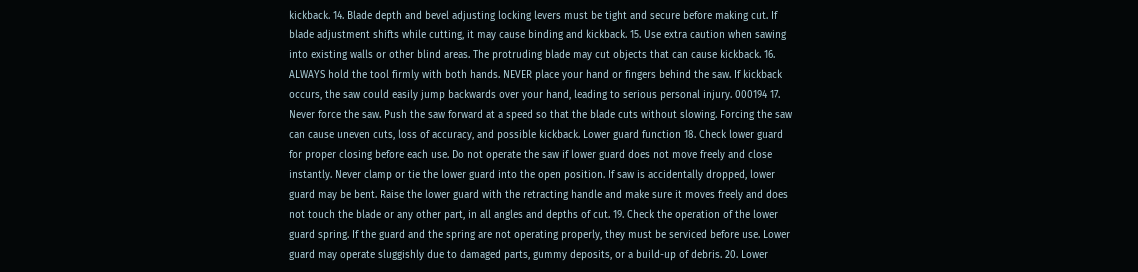kickback. 14. Blade depth and bevel adjusting locking levers must be tight and secure before making cut. If blade adjustment shifts while cutting, it may cause binding and kickback. 15. Use extra caution when sawing into existing walls or other blind areas. The protruding blade may cut objects that can cause kickback. 16. ALWAYS hold the tool firmly with both hands. NEVER place your hand or fingers behind the saw. If kickback occurs, the saw could easily jump backwards over your hand, leading to serious personal injury. 000194 17. Never force the saw. Push the saw forward at a speed so that the blade cuts without slowing. Forcing the saw can cause uneven cuts, loss of accuracy, and possible kickback. Lower guard function 18. Check lower guard for proper closing before each use. Do not operate the saw if lower guard does not move freely and close instantly. Never clamp or tie the lower guard into the open position. If saw is accidentally dropped, lower guard may be bent. Raise the lower guard with the retracting handle and make sure it moves freely and does not touch the blade or any other part, in all angles and depths of cut. 19. Check the operation of the lower guard spring. If the guard and the spring are not operating properly, they must be serviced before use. Lower guard may operate sluggishly due to damaged parts, gummy deposits, or a build-up of debris. 20. Lower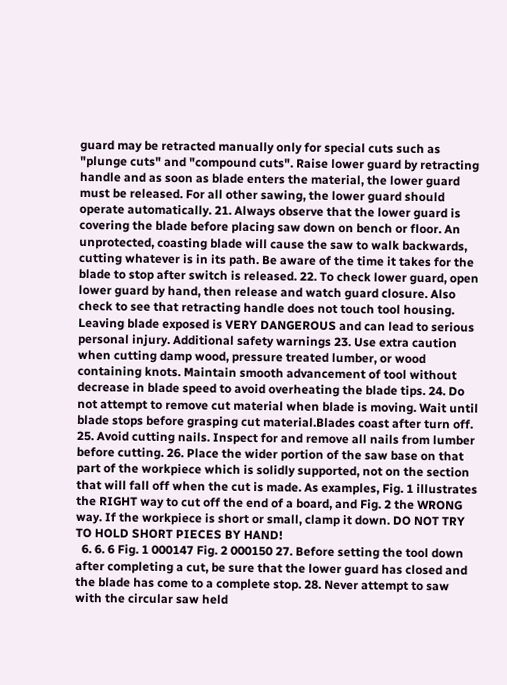guard may be retracted manually only for special cuts such as "plunge cuts" and "compound cuts". Raise lower guard by retracting handle and as soon as blade enters the material, the lower guard must be released. For all other sawing, the lower guard should operate automatically. 21. Always observe that the lower guard is covering the blade before placing saw down on bench or floor. An unprotected, coasting blade will cause the saw to walk backwards, cutting whatever is in its path. Be aware of the time it takes for the blade to stop after switch is released. 22. To check lower guard, open lower guard by hand, then release and watch guard closure. Also check to see that retracting handle does not touch tool housing. Leaving blade exposed is VERY DANGEROUS and can lead to serious personal injury. Additional safety warnings 23. Use extra caution when cutting damp wood, pressure treated lumber, or wood containing knots. Maintain smooth advancement of tool without decrease in blade speed to avoid overheating the blade tips. 24. Do not attempt to remove cut material when blade is moving. Wait until blade stops before grasping cut material.Blades coast after turn off. 25. Avoid cutting nails. Inspect for and remove all nails from lumber before cutting. 26. Place the wider portion of the saw base on that part of the workpiece which is solidly supported, not on the section that will fall off when the cut is made. As examples, Fig. 1 illustrates the RIGHT way to cut off the end of a board, and Fig. 2 the WRONG way. If the workpiece is short or small, clamp it down. DO NOT TRY TO HOLD SHORT PIECES BY HAND!
  6. 6. 6 Fig. 1 000147 Fig. 2 000150 27. Before setting the tool down after completing a cut, be sure that the lower guard has closed and the blade has come to a complete stop. 28. Never attempt to saw with the circular saw held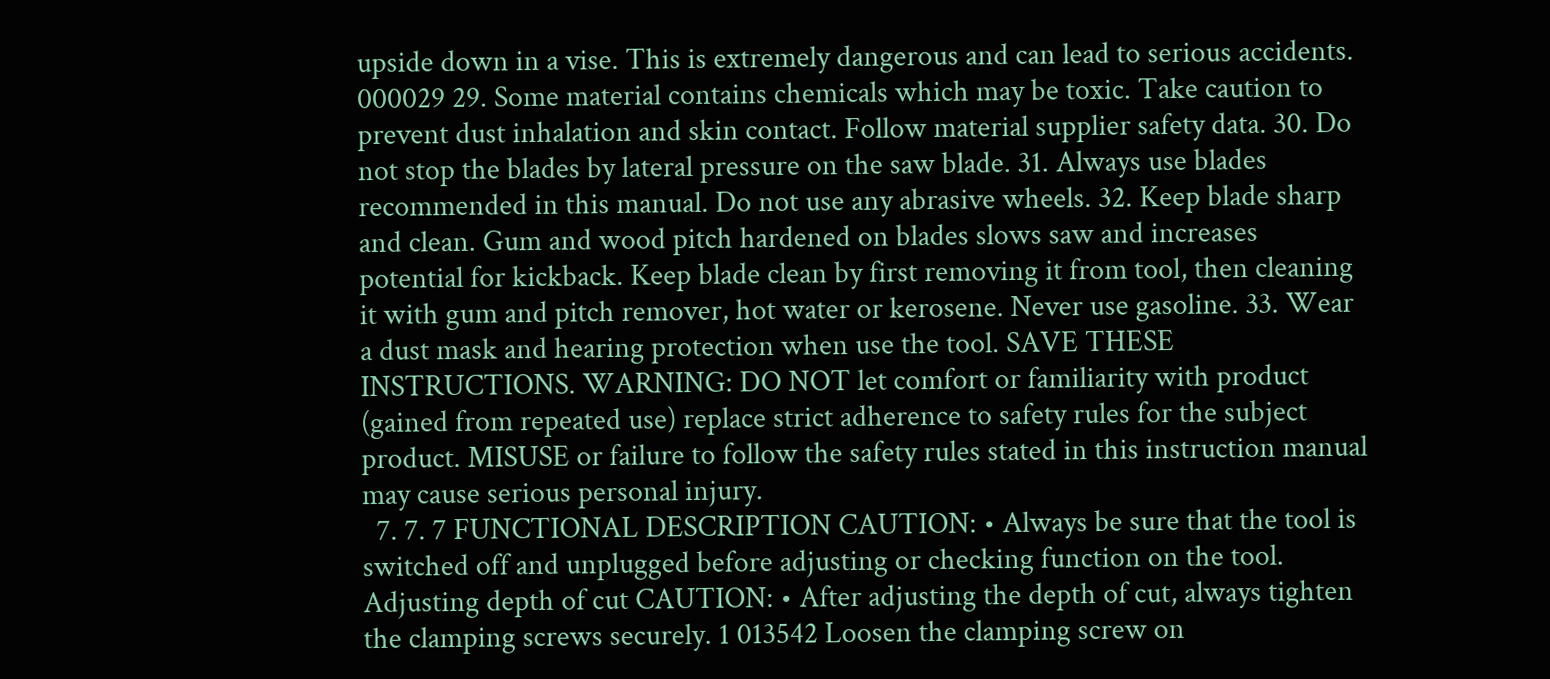upside down in a vise. This is extremely dangerous and can lead to serious accidents. 000029 29. Some material contains chemicals which may be toxic. Take caution to prevent dust inhalation and skin contact. Follow material supplier safety data. 30. Do not stop the blades by lateral pressure on the saw blade. 31. Always use blades recommended in this manual. Do not use any abrasive wheels. 32. Keep blade sharp and clean. Gum and wood pitch hardened on blades slows saw and increases potential for kickback. Keep blade clean by first removing it from tool, then cleaning it with gum and pitch remover, hot water or kerosene. Never use gasoline. 33. Wear a dust mask and hearing protection when use the tool. SAVE THESE INSTRUCTIONS. WARNING: DO NOT let comfort or familiarity with product (gained from repeated use) replace strict adherence to safety rules for the subject product. MISUSE or failure to follow the safety rules stated in this instruction manual may cause serious personal injury.
  7. 7. 7 FUNCTIONAL DESCRIPTION CAUTION: • Always be sure that the tool is switched off and unplugged before adjusting or checking function on the tool. Adjusting depth of cut CAUTION: • After adjusting the depth of cut, always tighten the clamping screws securely. 1 013542 Loosen the clamping screw on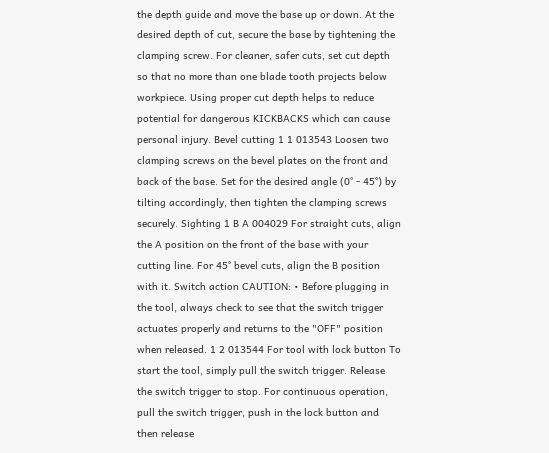the depth guide and move the base up or down. At the desired depth of cut, secure the base by tightening the clamping screw. For cleaner, safer cuts, set cut depth so that no more than one blade tooth projects below workpiece. Using proper cut depth helps to reduce potential for dangerous KICKBACKS which can cause personal injury. Bevel cutting 1 1 013543 Loosen two clamping screws on the bevel plates on the front and back of the base. Set for the desired angle (0° - 45°) by tilting accordingly, then tighten the clamping screws securely. Sighting 1 B A 004029 For straight cuts, align the A position on the front of the base with your cutting line. For 45° bevel cuts, align the B position with it. Switch action CAUTION: • Before plugging in the tool, always check to see that the switch trigger actuates properly and returns to the "OFF" position when released. 1 2 013544 For tool with lock button To start the tool, simply pull the switch trigger. Release the switch trigger to stop. For continuous operation, pull the switch trigger, push in the lock button and then release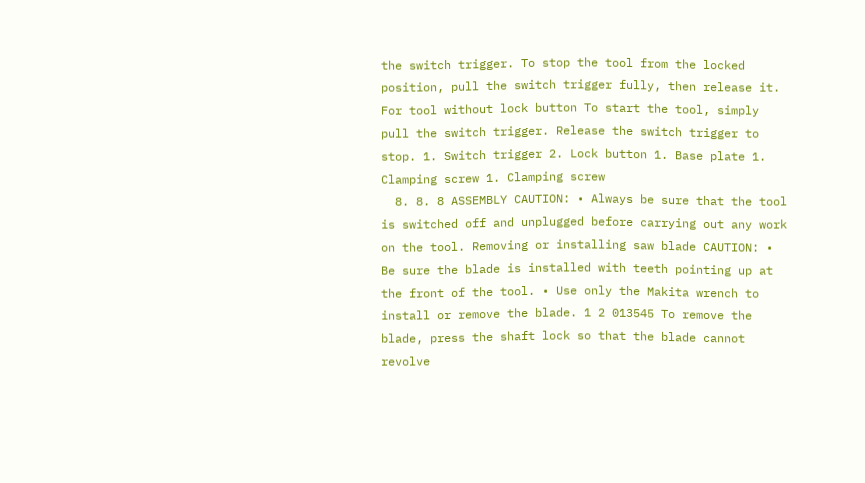the switch trigger. To stop the tool from the locked position, pull the switch trigger fully, then release it. For tool without lock button To start the tool, simply pull the switch trigger. Release the switch trigger to stop. 1. Switch trigger 2. Lock button 1. Base plate 1. Clamping screw 1. Clamping screw
  8. 8. 8 ASSEMBLY CAUTION: • Always be sure that the tool is switched off and unplugged before carrying out any work on the tool. Removing or installing saw blade CAUTION: • Be sure the blade is installed with teeth pointing up at the front of the tool. • Use only the Makita wrench to install or remove the blade. 1 2 013545 To remove the blade, press the shaft lock so that the blade cannot revolve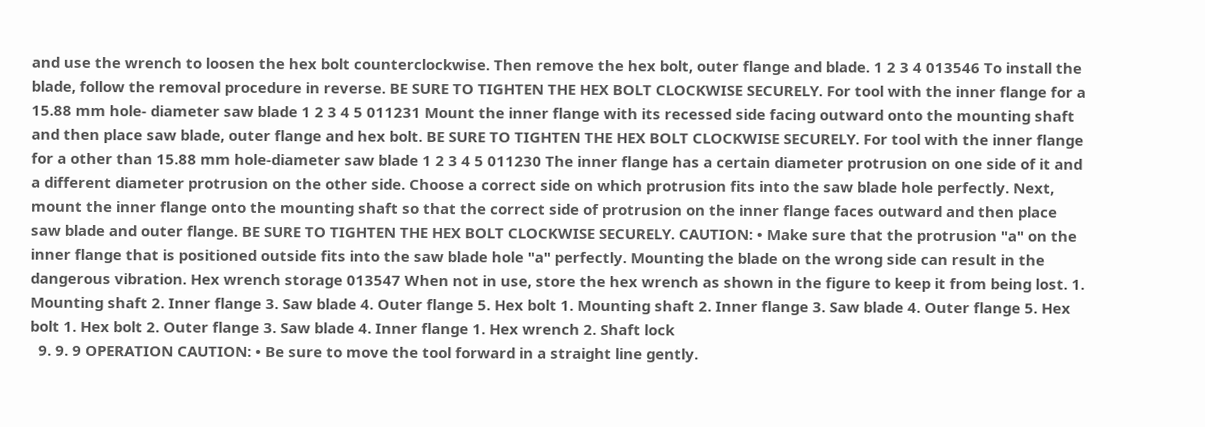and use the wrench to loosen the hex bolt counterclockwise. Then remove the hex bolt, outer flange and blade. 1 2 3 4 013546 To install the blade, follow the removal procedure in reverse. BE SURE TO TIGHTEN THE HEX BOLT CLOCKWISE SECURELY. For tool with the inner flange for a 15.88 mm hole- diameter saw blade 1 2 3 4 5 011231 Mount the inner flange with its recessed side facing outward onto the mounting shaft and then place saw blade, outer flange and hex bolt. BE SURE TO TIGHTEN THE HEX BOLT CLOCKWISE SECURELY. For tool with the inner flange for a other than 15.88 mm hole-diameter saw blade 1 2 3 4 5 011230 The inner flange has a certain diameter protrusion on one side of it and a different diameter protrusion on the other side. Choose a correct side on which protrusion fits into the saw blade hole perfectly. Next, mount the inner flange onto the mounting shaft so that the correct side of protrusion on the inner flange faces outward and then place saw blade and outer flange. BE SURE TO TIGHTEN THE HEX BOLT CLOCKWISE SECURELY. CAUTION: • Make sure that the protrusion "a" on the inner flange that is positioned outside fits into the saw blade hole "a" perfectly. Mounting the blade on the wrong side can result in the dangerous vibration. Hex wrench storage 013547 When not in use, store the hex wrench as shown in the figure to keep it from being lost. 1. Mounting shaft 2. Inner flange 3. Saw blade 4. Outer flange 5. Hex bolt 1. Mounting shaft 2. Inner flange 3. Saw blade 4. Outer flange 5. Hex bolt 1. Hex bolt 2. Outer flange 3. Saw blade 4. Inner flange 1. Hex wrench 2. Shaft lock
  9. 9. 9 OPERATION CAUTION: • Be sure to move the tool forward in a straight line gently.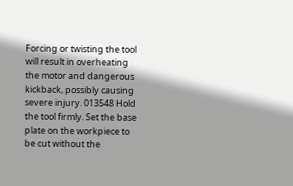Forcing or twisting the tool will result in overheating the motor and dangerous kickback, possibly causing severe injury. 013548 Hold the tool firmly. Set the base plate on the workpiece to be cut without the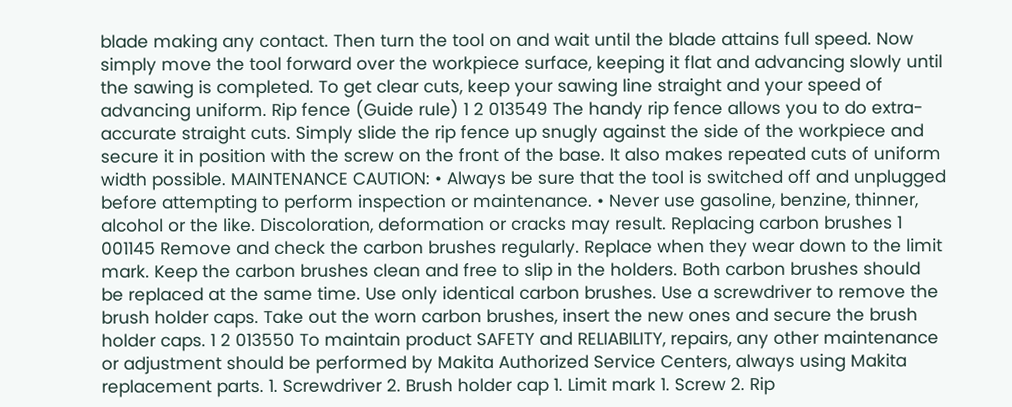blade making any contact. Then turn the tool on and wait until the blade attains full speed. Now simply move the tool forward over the workpiece surface, keeping it flat and advancing slowly until the sawing is completed. To get clear cuts, keep your sawing line straight and your speed of advancing uniform. Rip fence (Guide rule) 1 2 013549 The handy rip fence allows you to do extra-accurate straight cuts. Simply slide the rip fence up snugly against the side of the workpiece and secure it in position with the screw on the front of the base. It also makes repeated cuts of uniform width possible. MAINTENANCE CAUTION: • Always be sure that the tool is switched off and unplugged before attempting to perform inspection or maintenance. • Never use gasoline, benzine, thinner, alcohol or the like. Discoloration, deformation or cracks may result. Replacing carbon brushes 1 001145 Remove and check the carbon brushes regularly. Replace when they wear down to the limit mark. Keep the carbon brushes clean and free to slip in the holders. Both carbon brushes should be replaced at the same time. Use only identical carbon brushes. Use a screwdriver to remove the brush holder caps. Take out the worn carbon brushes, insert the new ones and secure the brush holder caps. 1 2 013550 To maintain product SAFETY and RELIABILITY, repairs, any other maintenance or adjustment should be performed by Makita Authorized Service Centers, always using Makita replacement parts. 1. Screwdriver 2. Brush holder cap 1. Limit mark 1. Screw 2. Rip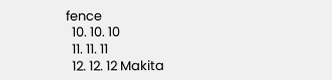fence
  10. 10. 10
  11. 11. 11
  12. 12. 12 Makita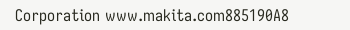Corporation www.makita.com885190A8